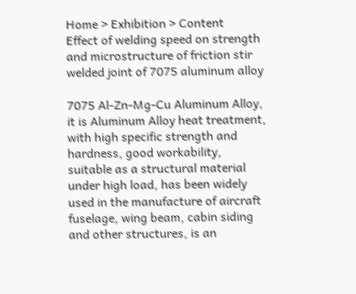Home > Exhibition > Content
Effect of welding speed on strength and microstructure of friction stir welded joint of 7075 aluminum alloy

7075 Al-Zn-Mg-Cu Aluminum Alloy, it is Aluminum Alloy heat treatment, with high specific strength and hardness, good workability, suitable as a structural material under high load, has been widely used in the manufacture of aircraft fuselage, wing beam, cabin siding and other structures, is an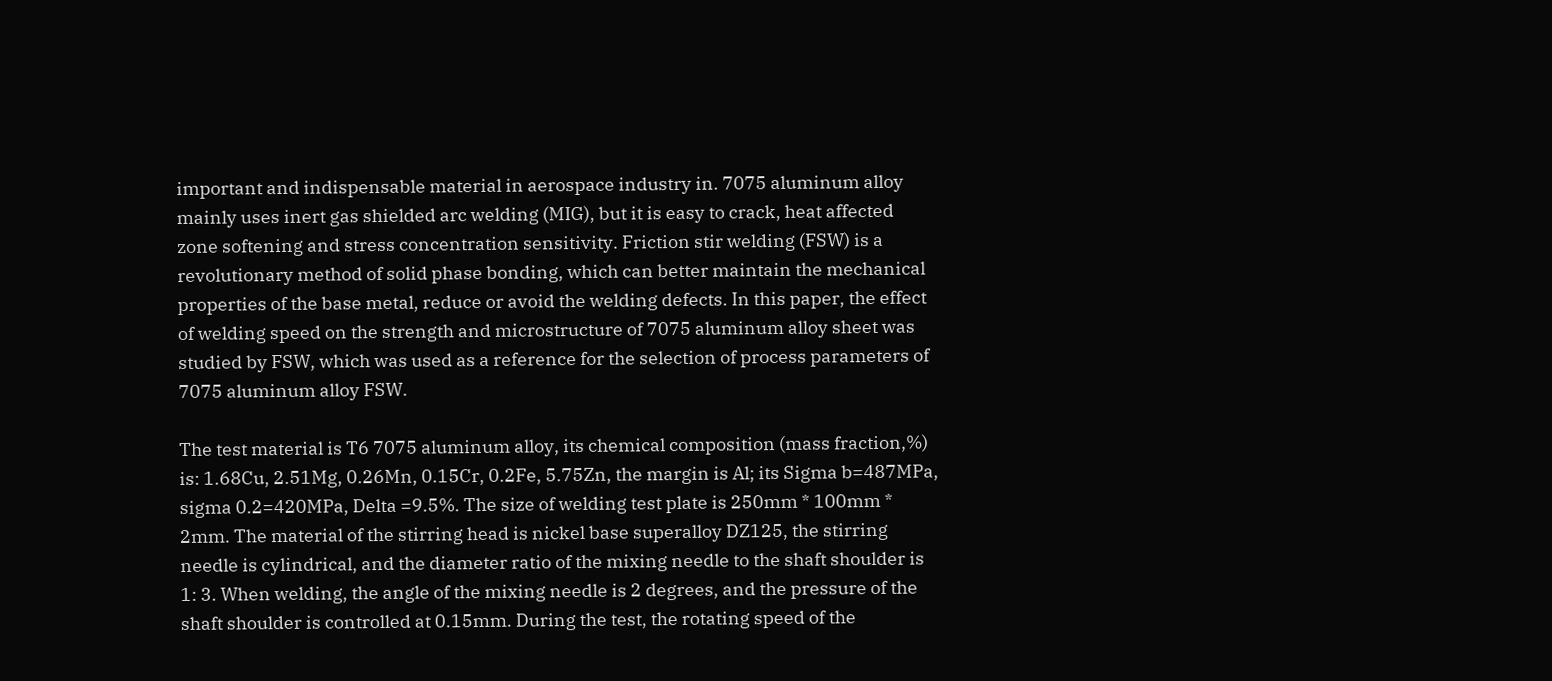important and indispensable material in aerospace industry in. 7075 aluminum alloy mainly uses inert gas shielded arc welding (MIG), but it is easy to crack, heat affected zone softening and stress concentration sensitivity. Friction stir welding (FSW) is a revolutionary method of solid phase bonding, which can better maintain the mechanical properties of the base metal, reduce or avoid the welding defects. In this paper, the effect of welding speed on the strength and microstructure of 7075 aluminum alloy sheet was studied by FSW, which was used as a reference for the selection of process parameters of 7075 aluminum alloy FSW.

The test material is T6 7075 aluminum alloy, its chemical composition (mass fraction,%) is: 1.68Cu, 2.51Mg, 0.26Mn, 0.15Cr, 0.2Fe, 5.75Zn, the margin is Al; its Sigma b=487MPa, sigma 0.2=420MPa, Delta =9.5%. The size of welding test plate is 250mm * 100mm * 2mm. The material of the stirring head is nickel base superalloy DZ125, the stirring needle is cylindrical, and the diameter ratio of the mixing needle to the shaft shoulder is 1: 3. When welding, the angle of the mixing needle is 2 degrees, and the pressure of the shaft shoulder is controlled at 0.15mm. During the test, the rotating speed of the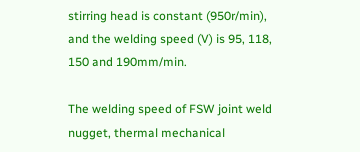stirring head is constant (950r/min), and the welding speed (V) is 95, 118, 150 and 190mm/min.

The welding speed of FSW joint weld nugget, thermal mechanical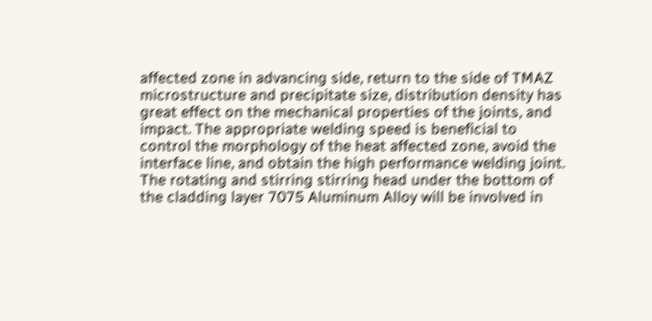affected zone in advancing side, return to the side of TMAZ microstructure and precipitate size, distribution density has great effect on the mechanical properties of the joints, and impact. The appropriate welding speed is beneficial to control the morphology of the heat affected zone, avoid the interface line, and obtain the high performance welding joint. The rotating and stirring stirring head under the bottom of the cladding layer 7075 Aluminum Alloy will be involved in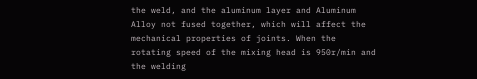the weld, and the aluminum layer and Aluminum Alloy not fused together, which will affect the mechanical properties of joints. When the rotating speed of the mixing head is 950r/min and the welding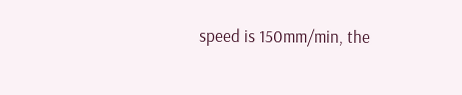speed is 150mm/min, the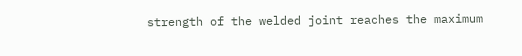strength of the welded joint reaches the maximum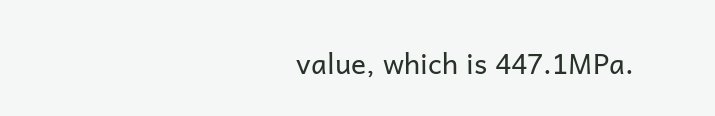value, which is 447.1MPa.